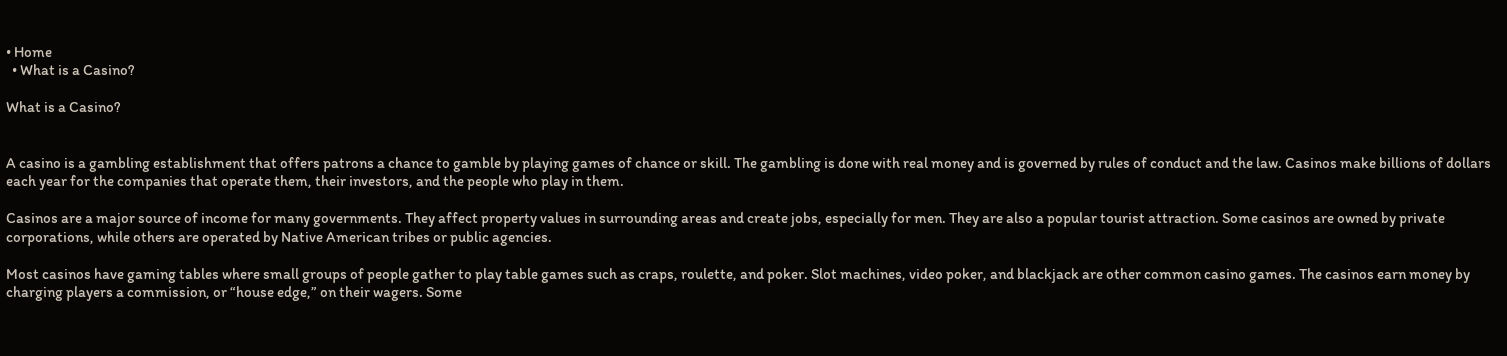• Home
  • What is a Casino?

What is a Casino?


A casino is a gambling establishment that offers patrons a chance to gamble by playing games of chance or skill. The gambling is done with real money and is governed by rules of conduct and the law. Casinos make billions of dollars each year for the companies that operate them, their investors, and the people who play in them.

Casinos are a major source of income for many governments. They affect property values in surrounding areas and create jobs, especially for men. They are also a popular tourist attraction. Some casinos are owned by private corporations, while others are operated by Native American tribes or public agencies.

Most casinos have gaming tables where small groups of people gather to play table games such as craps, roulette, and poker. Slot machines, video poker, and blackjack are other common casino games. The casinos earn money by charging players a commission, or “house edge,” on their wagers. Some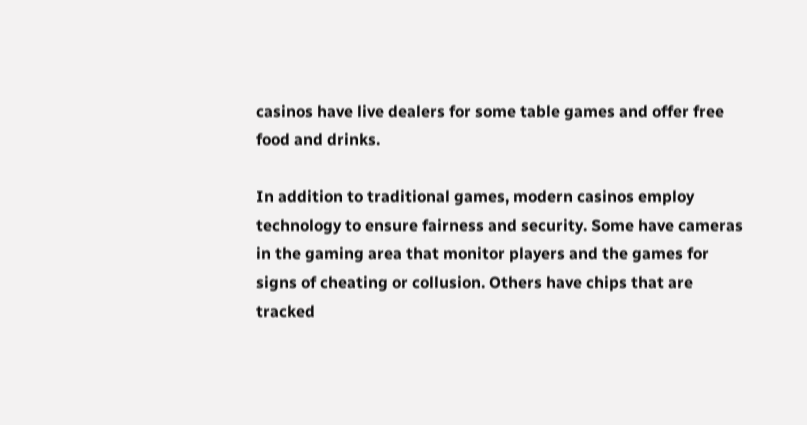casinos have live dealers for some table games and offer free food and drinks.

In addition to traditional games, modern casinos employ technology to ensure fairness and security. Some have cameras in the gaming area that monitor players and the games for signs of cheating or collusion. Others have chips that are tracked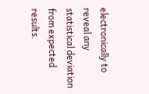electronically to reveal any statistical deviation from expected results.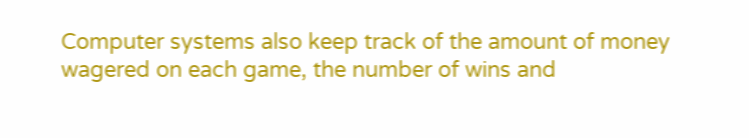Computer systems also keep track of the amount of money wagered on each game, the number of wins and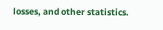losses, and other statistics.